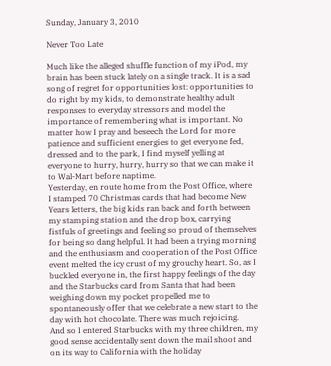Sunday, January 3, 2010

Never Too Late

Much like the alleged shuffle function of my iPod, my brain has been stuck lately on a single track. It is a sad song of regret for opportunities lost: opportunities to do right by my kids, to demonstrate healthy adult responses to everyday stressors and model the importance of remembering what is important. No matter how I pray and beseech the Lord for more patience and sufficient energies to get everyone fed, dressed and to the park, I find myself yelling at everyone to hurry, hurry, hurry so that we can make it to Wal-Mart before naptime.
Yesterday, en route home from the Post Office, where I stamped 70 Christmas cards that had become New Years letters, the big kids ran back and forth between my stamping station and the drop box, carrying fistfuls of greetings and feeling so proud of themselves for being so dang helpful. It had been a trying morning and the enthusiasm and cooperation of the Post Office event melted the icy crust of my grouchy heart. So, as I buckled everyone in, the first happy feelings of the day and the Starbucks card from Santa that had been weighing down my pocket propelled me to spontaneously offer that we celebrate a new start to the day with hot chocolate. There was much rejoicing.
And so I entered Starbucks with my three children, my good sense accidentally sent down the mail shoot and on its way to California with the holiday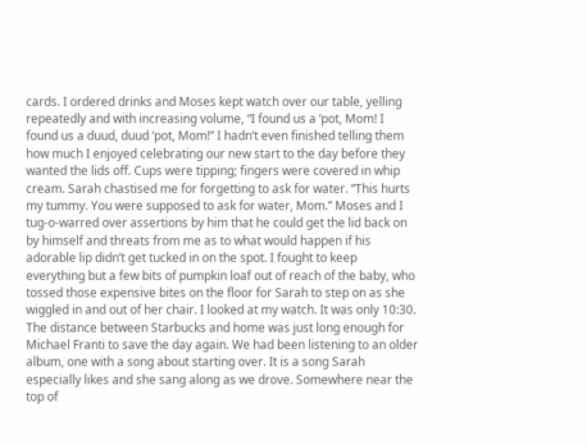cards. I ordered drinks and Moses kept watch over our table, yelling repeatedly and with increasing volume, “I found us a ‘pot, Mom! I found us a duud, duud ‘pot, Mom!” I hadn’t even finished telling them how much I enjoyed celebrating our new start to the day before they wanted the lids off. Cups were tipping; fingers were covered in whip cream. Sarah chastised me for forgetting to ask for water. “This hurts my tummy. You were supposed to ask for water, Mom.” Moses and I tug-o-warred over assertions by him that he could get the lid back on by himself and threats from me as to what would happen if his adorable lip didn’t get tucked in on the spot. I fought to keep everything but a few bits of pumpkin loaf out of reach of the baby, who tossed those expensive bites on the floor for Sarah to step on as she wiggled in and out of her chair. I looked at my watch. It was only 10:30.
The distance between Starbucks and home was just long enough for Michael Franti to save the day again. We had been listening to an older album, one with a song about starting over. It is a song Sarah especially likes and she sang along as we drove. Somewhere near the top of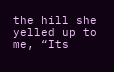the hill she yelled up to me, “Its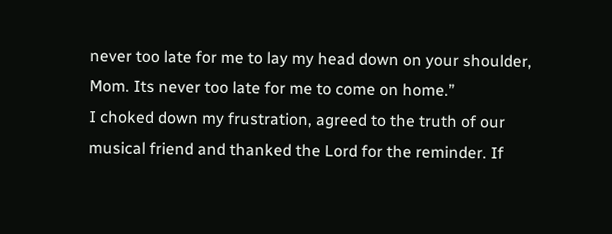never too late for me to lay my head down on your shoulder, Mom. Its never too late for me to come on home.”
I choked down my frustration, agreed to the truth of our musical friend and thanked the Lord for the reminder. If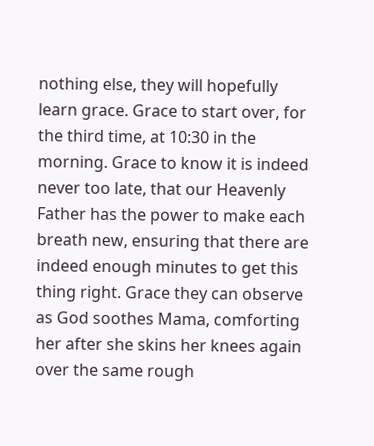nothing else, they will hopefully learn grace. Grace to start over, for the third time, at 10:30 in the morning. Grace to know it is indeed never too late, that our Heavenly Father has the power to make each breath new, ensuring that there are indeed enough minutes to get this thing right. Grace they can observe as God soothes Mama, comforting her after she skins her knees again over the same rough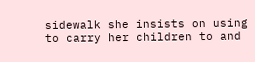sidewalk she insists on using to carry her children to and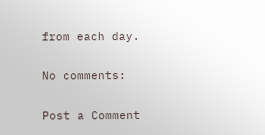from each day.

No comments:

Post a Comment